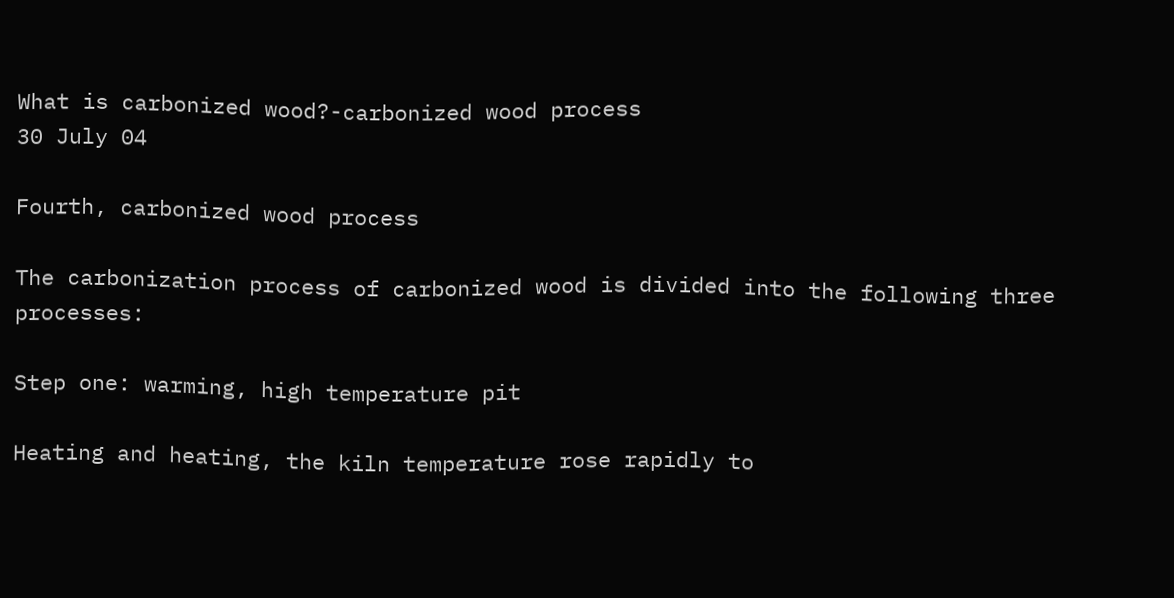What is carbonized wood?-carbonized wood process
30 July 04

Fourth, carbonized wood process

The carbonization process of carbonized wood is divided into the following three processes:

Step one: warming, high temperature pit

Heating and heating, the kiln temperature rose rapidly to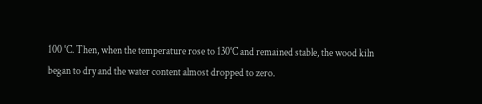100 °C. Then, when the temperature rose to 130°C and remained stable, the wood kiln began to dry and the water content almost dropped to zero.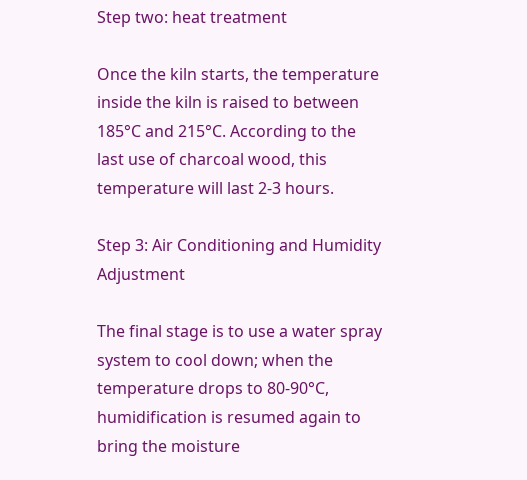Step two: heat treatment

Once the kiln starts, the temperature inside the kiln is raised to between 185°C and 215°C. According to the last use of charcoal wood, this temperature will last 2-3 hours.

Step 3: Air Conditioning and Humidity Adjustment

The final stage is to use a water spray system to cool down; when the temperature drops to 80-90°C, humidification is resumed again to bring the moisture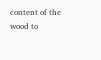content of the wood to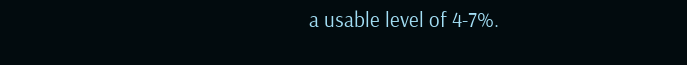a usable level of 4-7%.